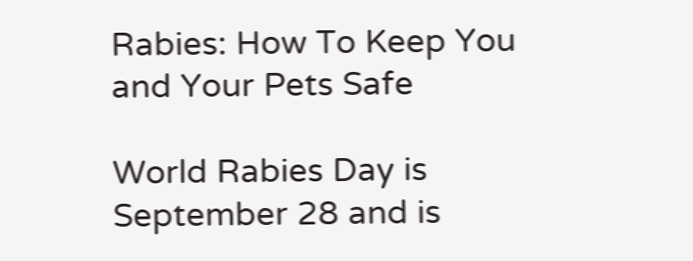Rabies: How To Keep You and Your Pets Safe

World Rabies Day is September 28 and is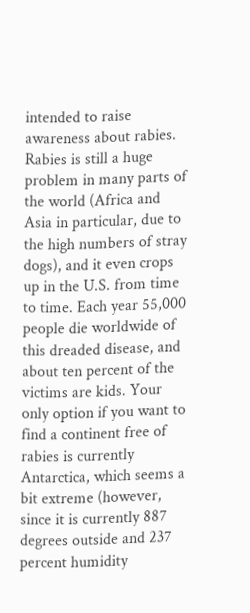intended to raise awareness about rabies. Rabies is still a huge problem in many parts of the world (Africa and Asia in particular, due to the high numbers of stray dogs), and it even crops up in the U.S. from time to time. Each year 55,000 people die worldwide of this dreaded disease, and about ten percent of the victims are kids. Your only option if you want to find a continent free of rabies is currently Antarctica, which seems a bit extreme (however, since it is currently 887 degrees outside and 237 percent humidity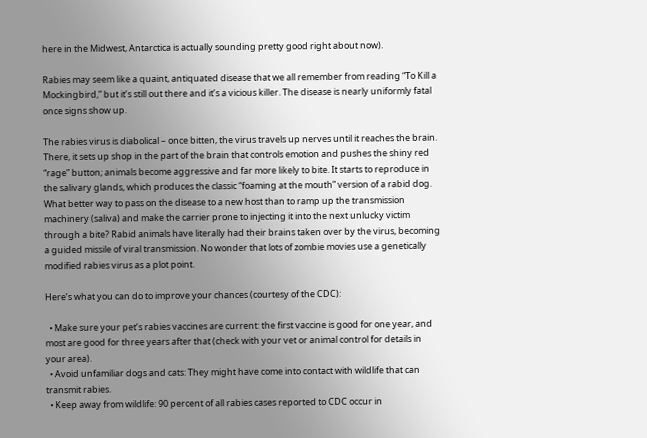here in the Midwest, Antarctica is actually sounding pretty good right about now).

Rabies may seem like a quaint, antiquated disease that we all remember from reading “To Kill a Mockingbird,” but it’s still out there and it’s a vicious killer. The disease is nearly uniformly fatal once signs show up.

The rabies virus is diabolical – once bitten, the virus travels up nerves until it reaches the brain. There, it sets up shop in the part of the brain that controls emotion and pushes the shiny red “rage” button; animals become aggressive and far more likely to bite. It starts to reproduce in the salivary glands, which produces the classic “foaming at the mouth” version of a rabid dog. What better way to pass on the disease to a new host than to ramp up the transmission machinery (saliva) and make the carrier prone to injecting it into the next unlucky victim through a bite? Rabid animals have literally had their brains taken over by the virus, becoming a guided missile of viral transmission. No wonder that lots of zombie movies use a genetically modified rabies virus as a plot point.

Here’s what you can do to improve your chances (courtesy of the CDC):

  • Make sure your pet’s rabies vaccines are current: the first vaccine is good for one year, and most are good for three years after that (check with your vet or animal control for details in your area).
  • Avoid unfamiliar dogs and cats: They might have come into contact with wildlife that can transmit rabies.
  • Keep away from wildlife: 90 percent of all rabies cases reported to CDC occur in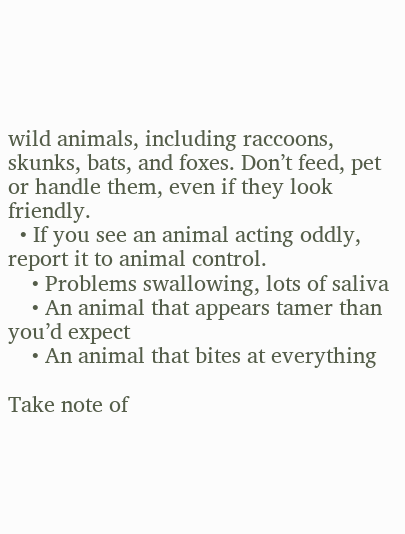wild animals, including raccoons, skunks, bats, and foxes. Don’t feed, pet or handle them, even if they look friendly.
  • If you see an animal acting oddly, report it to animal control.
    • Problems swallowing, lots of saliva
    • An animal that appears tamer than you’d expect
    • An animal that bites at everything

Take note of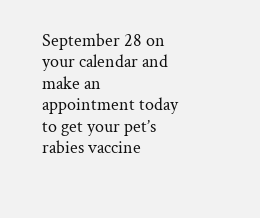September 28 on your calendar and make an appointment today to get your pet’s rabies vaccine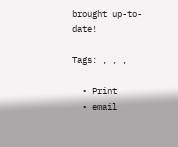brought up-to-date!

Tags: , , ,

  • Print
  • email